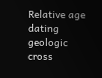Relative age dating geologic cross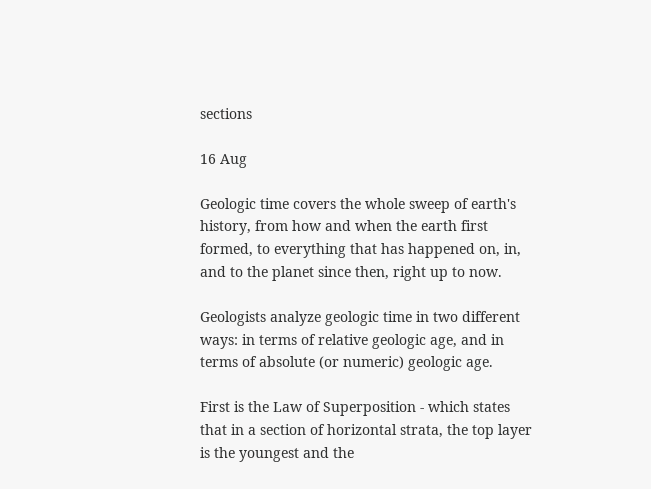sections

16 Aug

Geologic time covers the whole sweep of earth's history, from how and when the earth first formed, to everything that has happened on, in, and to the planet since then, right up to now.

Geologists analyze geologic time in two different ways: in terms of relative geologic age, and in terms of absolute (or numeric) geologic age.

First is the Law of Superposition - which states that in a section of horizontal strata, the top layer is the youngest and the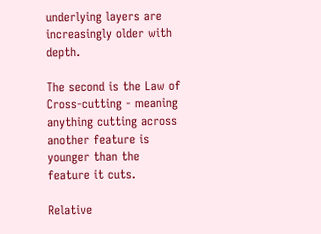underlying layers are increasingly older with depth.

The second is the Law of Cross-cutting - meaning anything cutting across another feature is younger than the feature it cuts.

Relative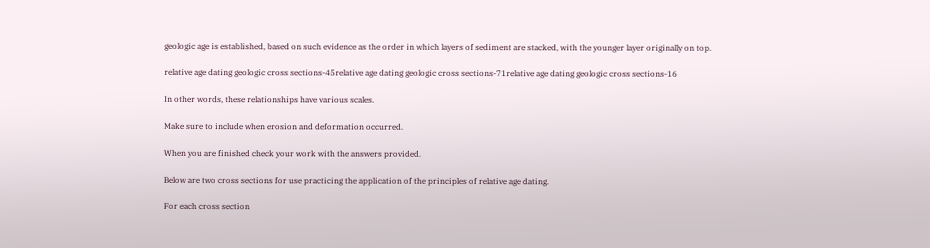geologic age is established, based on such evidence as the order in which layers of sediment are stacked, with the younger layer originally on top.

relative age dating geologic cross sections-45relative age dating geologic cross sections-71relative age dating geologic cross sections-16

In other words, these relationships have various scales.

Make sure to include when erosion and deformation occurred.

When you are finished check your work with the answers provided.

Below are two cross sections for use practicing the application of the principles of relative age dating.

For each cross section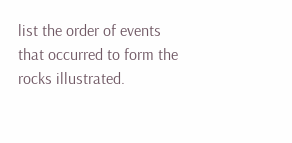list the order of events that occurred to form the rocks illustrated.